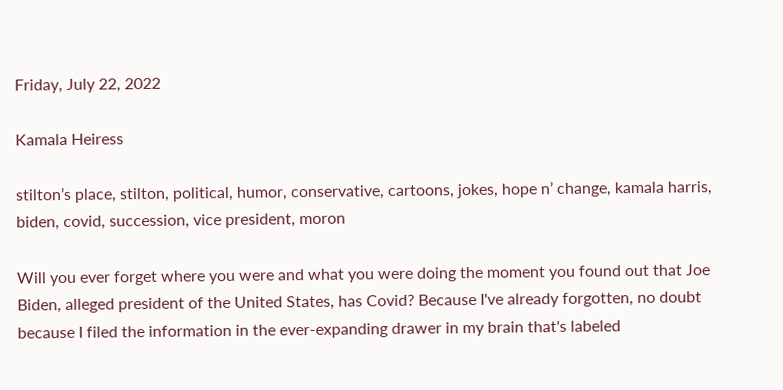Friday, July 22, 2022

Kamala Heiress

stilton’s place, stilton, political, humor, conservative, cartoons, jokes, hope n’ change, kamala harris, biden, covid, succession, vice president, moron

Will you ever forget where you were and what you were doing the moment you found out that Joe Biden, alleged president of the United States, has Covid? Because I've already forgotten, no doubt because I filed the information in the ever-expanding drawer in my brain that's labeled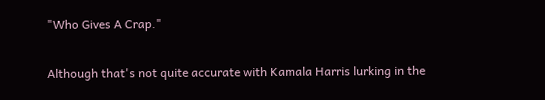"Who Gives A Crap."

Although that's not quite accurate with Kamala Harris lurking in the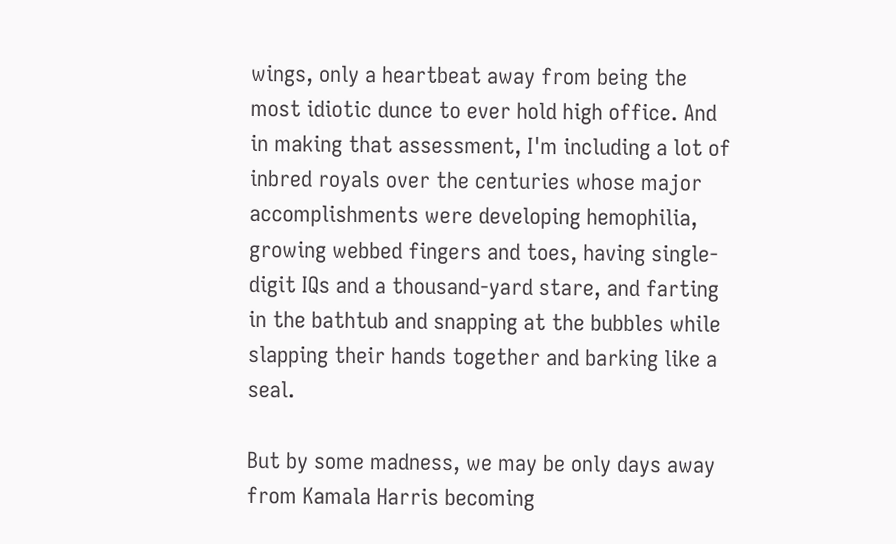wings, only a heartbeat away from being the most idiotic dunce to ever hold high office. And in making that assessment, I'm including a lot of inbred royals over the centuries whose major accomplishments were developing hemophilia, growing webbed fingers and toes, having single-digit IQs and a thousand-yard stare, and farting in the bathtub and snapping at the bubbles while slapping their hands together and barking like a seal.

But by some madness, we may be only days away from Kamala Harris becoming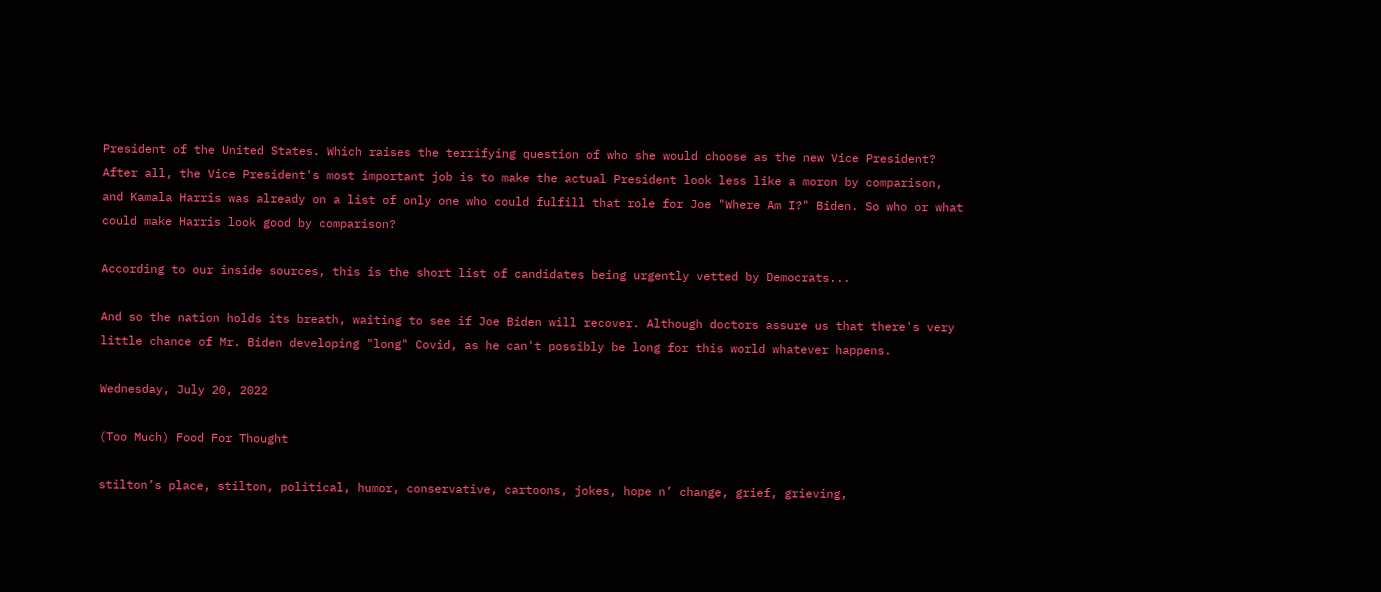President of the United States. Which raises the terrifying question of who she would choose as the new Vice President? After all, the Vice President's most important job is to make the actual President look less like a moron by comparison, and Kamala Harris was already on a list of only one who could fulfill that role for Joe "Where Am I?" Biden. So who or what could make Harris look good by comparison?

According to our inside sources, this is the short list of candidates being urgently vetted by Democrats...

And so the nation holds its breath, waiting to see if Joe Biden will recover. Although doctors assure us that there's very little chance of Mr. Biden developing "long" Covid, as he can't possibly be long for this world whatever happens.

Wednesday, July 20, 2022

(Too Much) Food For Thought

stilton’s place, stilton, political, humor, conservative, cartoons, jokes, hope n’ change, grief, grieving,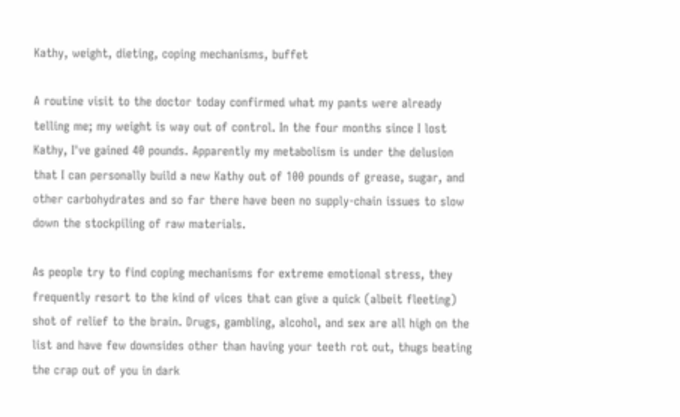Kathy, weight, dieting, coping mechanisms, buffet

A routine visit to the doctor today confirmed what my pants were already telling me; my weight is way out of control. In the four months since I lost Kathy, I've gained 40 pounds. Apparently my metabolism is under the delusion that I can personally build a new Kathy out of 100 pounds of grease, sugar, and other carbohydrates and so far there have been no supply-chain issues to slow down the stockpiling of raw materials.

As people try to find coping mechanisms for extreme emotional stress, they frequently resort to the kind of vices that can give a quick (albeit fleeting) shot of relief to the brain. Drugs, gambling, alcohol, and sex are all high on the list and have few downsides other than having your teeth rot out, thugs beating the crap out of you in dark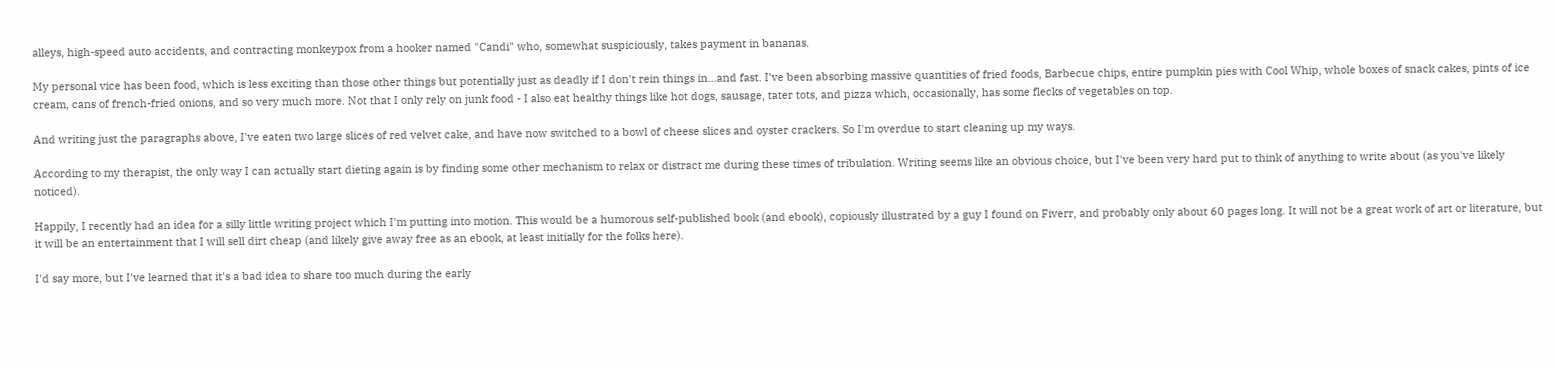alleys, high-speed auto accidents, and contracting monkeypox from a hooker named "Candi" who, somewhat suspiciously, takes payment in bananas.

My personal vice has been food, which is less exciting than those other things but potentially just as deadly if I don't rein things in...and fast. I've been absorbing massive quantities of fried foods, Barbecue chips, entire pumpkin pies with Cool Whip, whole boxes of snack cakes, pints of ice cream, cans of french-fried onions, and so very much more. Not that I only rely on junk food - I also eat healthy things like hot dogs, sausage, tater tots, and pizza which, occasionally, has some flecks of vegetables on top.

And writing just the paragraphs above, I've eaten two large slices of red velvet cake, and have now switched to a bowl of cheese slices and oyster crackers. So I'm overdue to start cleaning up my ways.

According to my therapist, the only way I can actually start dieting again is by finding some other mechanism to relax or distract me during these times of tribulation. Writing seems like an obvious choice, but I've been very hard put to think of anything to write about (as you've likely noticed).

Happily, I recently had an idea for a silly little writing project which I'm putting into motion. This would be a humorous self-published book (and ebook), copiously illustrated by a guy I found on Fiverr, and probably only about 60 pages long. It will not be a great work of art or literature, but it will be an entertainment that I will sell dirt cheap (and likely give away free as an ebook, at least initially for the folks here).

I'd say more, but I've learned that it's a bad idea to share too much during the early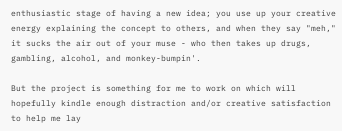enthusiastic stage of having a new idea; you use up your creative energy explaining the concept to others, and when they say "meh," it sucks the air out of your muse - who then takes up drugs, gambling, alcohol, and monkey-bumpin'.

But the project is something for me to work on which will hopefully kindle enough distraction and/or creative satisfaction to help me lay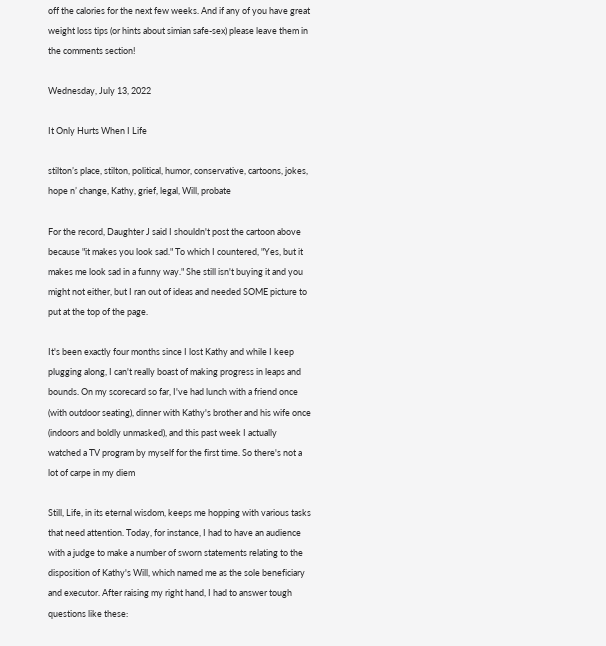off the calories for the next few weeks. And if any of you have great weight loss tips (or hints about simian safe-sex) please leave them in the comments section!

Wednesday, July 13, 2022

It Only Hurts When I Life

stilton’s place, stilton, political, humor, conservative, cartoons, jokes, hope n’ change, Kathy, grief, legal, Will, probate

For the record, Daughter J said I shouldn't post the cartoon above because "it makes you look sad." To which I countered, "Yes, but it makes me look sad in a funny way." She still isn't buying it and you might not either, but I ran out of ideas and needed SOME picture to put at the top of the page.

It's been exactly four months since I lost Kathy and while I keep plugging along, I can't really boast of making progress in leaps and bounds. On my scorecard so far, I've had lunch with a friend once (with outdoor seating), dinner with Kathy's brother and his wife once (indoors and boldly unmasked), and this past week I actually watched a TV program by myself for the first time. So there's not a lot of carpe in my diem

Still, Life, in its eternal wisdom, keeps me hopping with various tasks that need attention. Today, for instance, I had to have an audience with a judge to make a number of sworn statements relating to the disposition of Kathy's Will, which named me as the sole beneficiary and executor. After raising my right hand, I had to answer tough questions like these: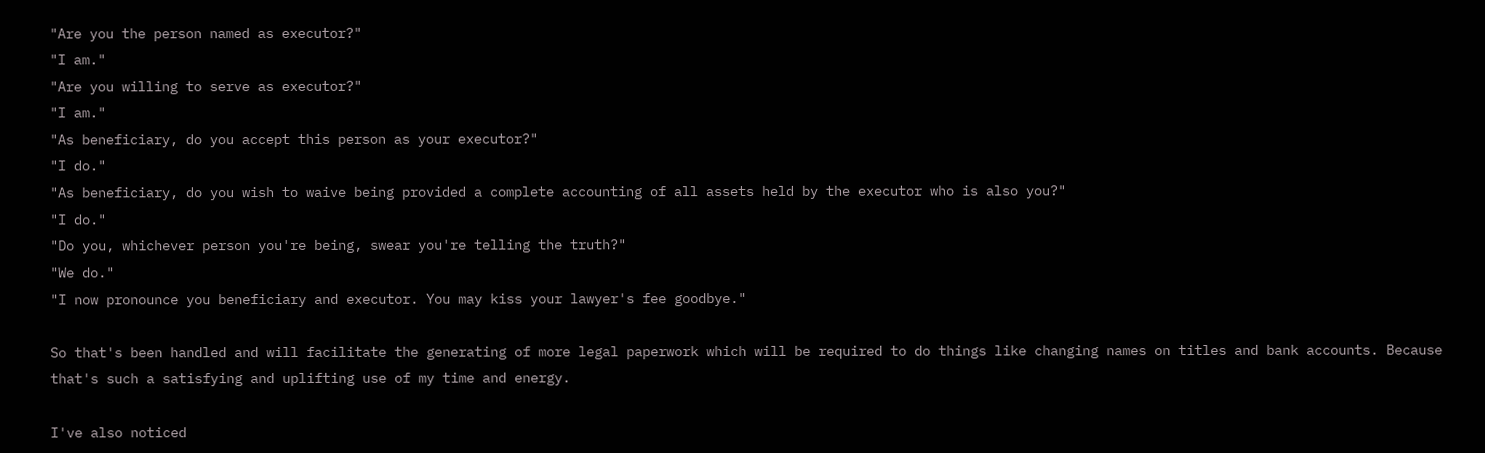"Are you the person named as executor?"
"I am."
"Are you willing to serve as executor?"
"I am."
"As beneficiary, do you accept this person as your executor?"
"I do."
"As beneficiary, do you wish to waive being provided a complete accounting of all assets held by the executor who is also you?"
"I do."
"Do you, whichever person you're being, swear you're telling the truth?"
"We do."
"I now pronounce you beneficiary and executor. You may kiss your lawyer's fee goodbye."

So that's been handled and will facilitate the generating of more legal paperwork which will be required to do things like changing names on titles and bank accounts. Because that's such a satisfying and uplifting use of my time and energy.

I've also noticed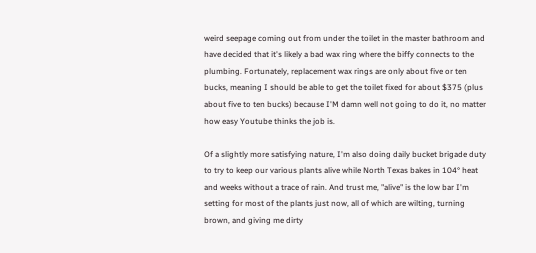weird seepage coming out from under the toilet in the master bathroom and have decided that it's likely a bad wax ring where the biffy connects to the plumbing. Fortunately, replacement wax rings are only about five or ten bucks, meaning I should be able to get the toilet fixed for about $375 (plus about five to ten bucks) because I'M damn well not going to do it, no matter how easy Youtube thinks the job is.

Of a slightly more satisfying nature, I'm also doing daily bucket brigade duty to try to keep our various plants alive while North Texas bakes in 104° heat and weeks without a trace of rain. And trust me, "alive" is the low bar I'm setting for most of the plants just now, all of which are wilting, turning brown, and giving me dirty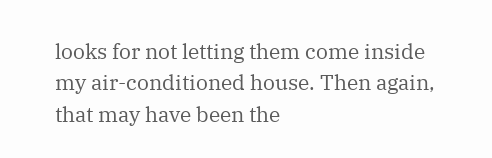looks for not letting them come inside my air-conditioned house. Then again, that may have been the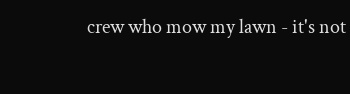crew who mow my lawn - it's not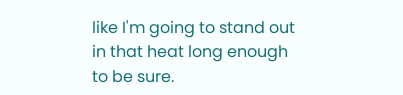like I'm going to stand out in that heat long enough to be sure.